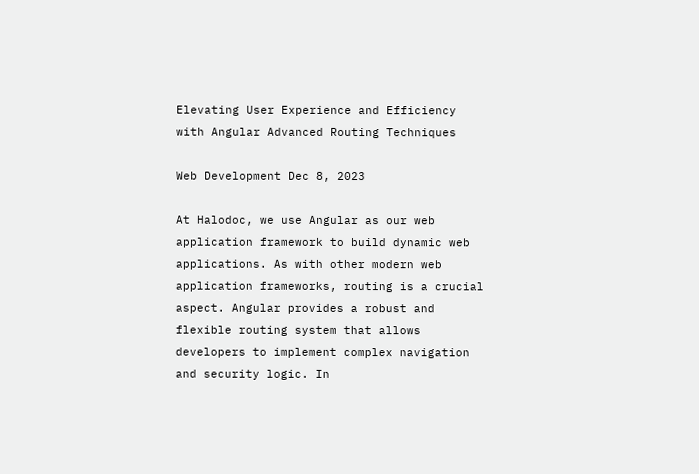Elevating User Experience and Efficiency with Angular Advanced Routing Techniques

Web Development Dec 8, 2023

At Halodoc, we use Angular as our web application framework to build dynamic web applications. As with other modern web application frameworks, routing is a crucial aspect. Angular provides a robust and flexible routing system that allows developers to implement complex navigation and security logic. In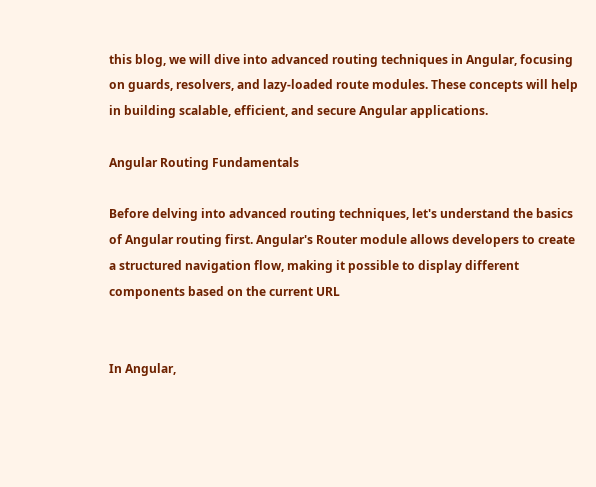this blog, we will dive into advanced routing techniques in Angular, focusing on guards, resolvers, and lazy-loaded route modules. These concepts will help in building scalable, efficient, and secure Angular applications.

Angular Routing Fundamentals

Before delving into advanced routing techniques, let's understand the basics of Angular routing first. Angular's Router module allows developers to create a structured navigation flow, making it possible to display different components based on the current URL


In Angular,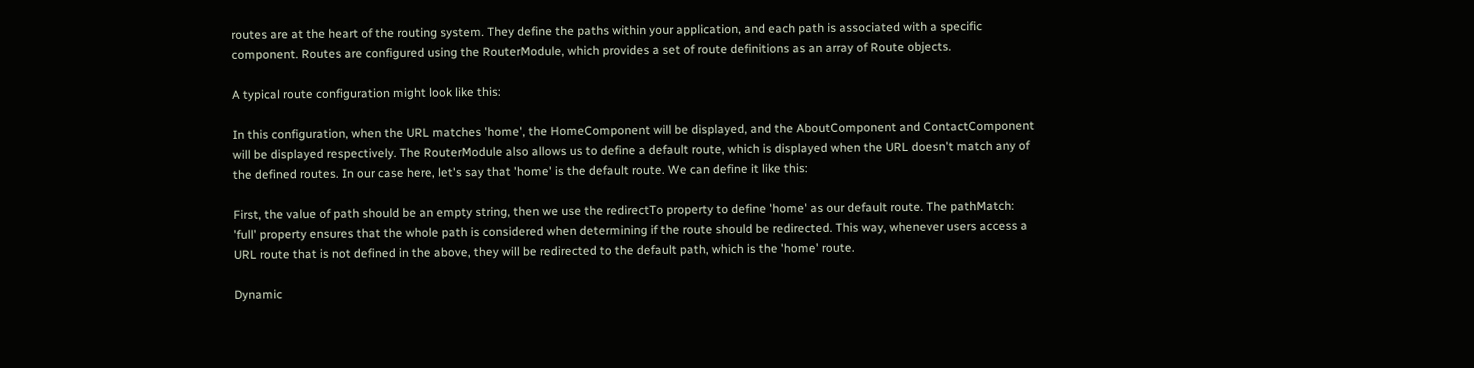routes are at the heart of the routing system. They define the paths within your application, and each path is associated with a specific component. Routes are configured using the RouterModule, which provides a set of route definitions as an array of Route objects.

A typical route configuration might look like this:

In this configuration, when the URL matches 'home', the HomeComponent will be displayed, and the AboutComponent and ContactComponent will be displayed respectively. The RouterModule also allows us to define a default route, which is displayed when the URL doesn't match any of the defined routes. In our case here, let's say that 'home' is the default route. We can define it like this:

First, the value of path should be an empty string, then we use the redirectTo property to define 'home' as our default route. The pathMatch: 'full' property ensures that the whole path is considered when determining if the route should be redirected. This way, whenever users access a URL route that is not defined in the above, they will be redirected to the default path, which is the 'home' route.

Dynamic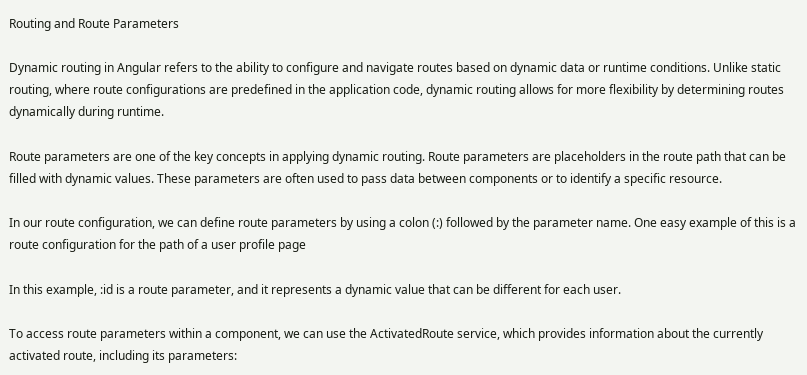Routing and Route Parameters

Dynamic routing in Angular refers to the ability to configure and navigate routes based on dynamic data or runtime conditions. Unlike static routing, where route configurations are predefined in the application code, dynamic routing allows for more flexibility by determining routes dynamically during runtime.

Route parameters are one of the key concepts in applying dynamic routing. Route parameters are placeholders in the route path that can be filled with dynamic values. These parameters are often used to pass data between components or to identify a specific resource.

In our route configuration, we can define route parameters by using a colon (:) followed by the parameter name. One easy example of this is a route configuration for the path of a user profile page

In this example, :id is a route parameter, and it represents a dynamic value that can be different for each user.

To access route parameters within a component, we can use the ActivatedRoute service, which provides information about the currently activated route, including its parameters: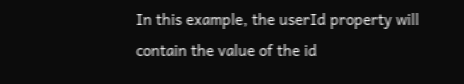In this example, the userId property will contain the value of the id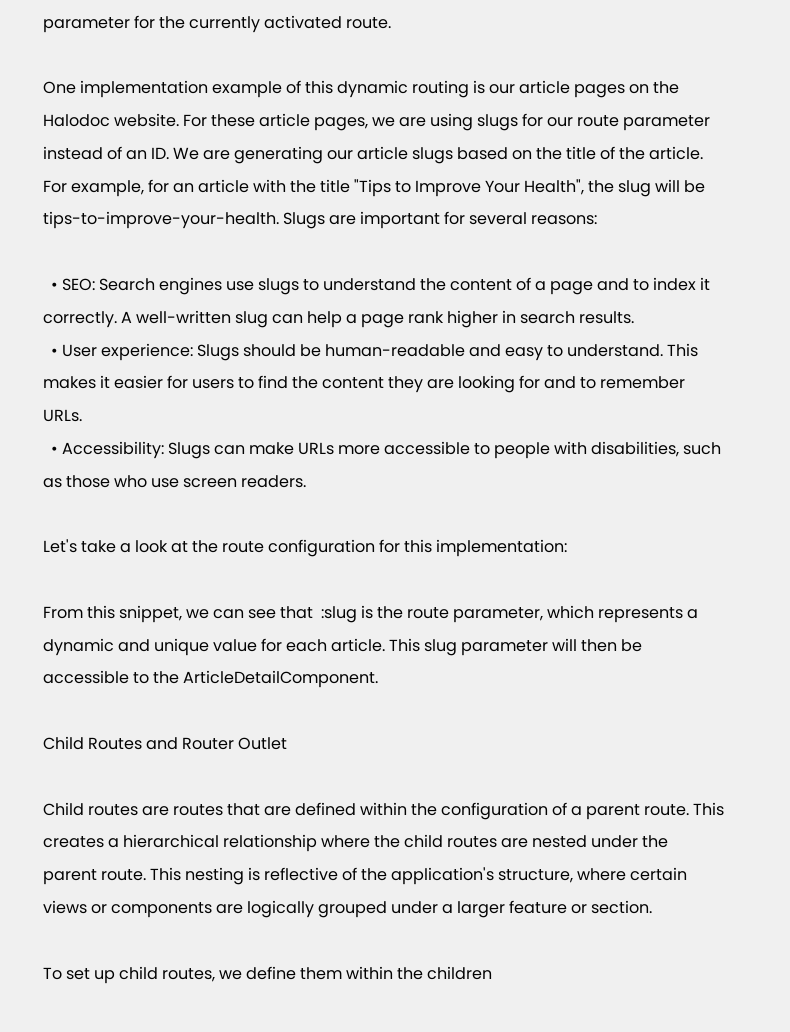parameter for the currently activated route.

One implementation example of this dynamic routing is our article pages on the Halodoc website. For these article pages, we are using slugs for our route parameter instead of an ID. We are generating our article slugs based on the title of the article. For example, for an article with the title "Tips to Improve Your Health", the slug will be tips-to-improve-your-health. Slugs are important for several reasons:

  • SEO: Search engines use slugs to understand the content of a page and to index it correctly. A well-written slug can help a page rank higher in search results.
  • User experience: Slugs should be human-readable and easy to understand. This makes it easier for users to find the content they are looking for and to remember URLs.
  • Accessibility: Slugs can make URLs more accessible to people with disabilities, such as those who use screen readers.

Let's take a look at the route configuration for this implementation:

From this snippet, we can see that  :slug is the route parameter, which represents a dynamic and unique value for each article. This slug parameter will then be accessible to the ArticleDetailComponent.

Child Routes and Router Outlet

Child routes are routes that are defined within the configuration of a parent route. This creates a hierarchical relationship where the child routes are nested under the parent route. This nesting is reflective of the application's structure, where certain views or components are logically grouped under a larger feature or section.

To set up child routes, we define them within the children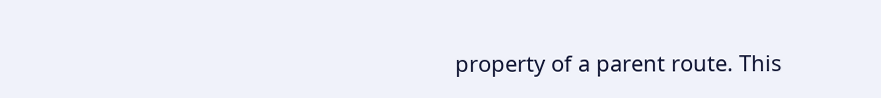property of a parent route. This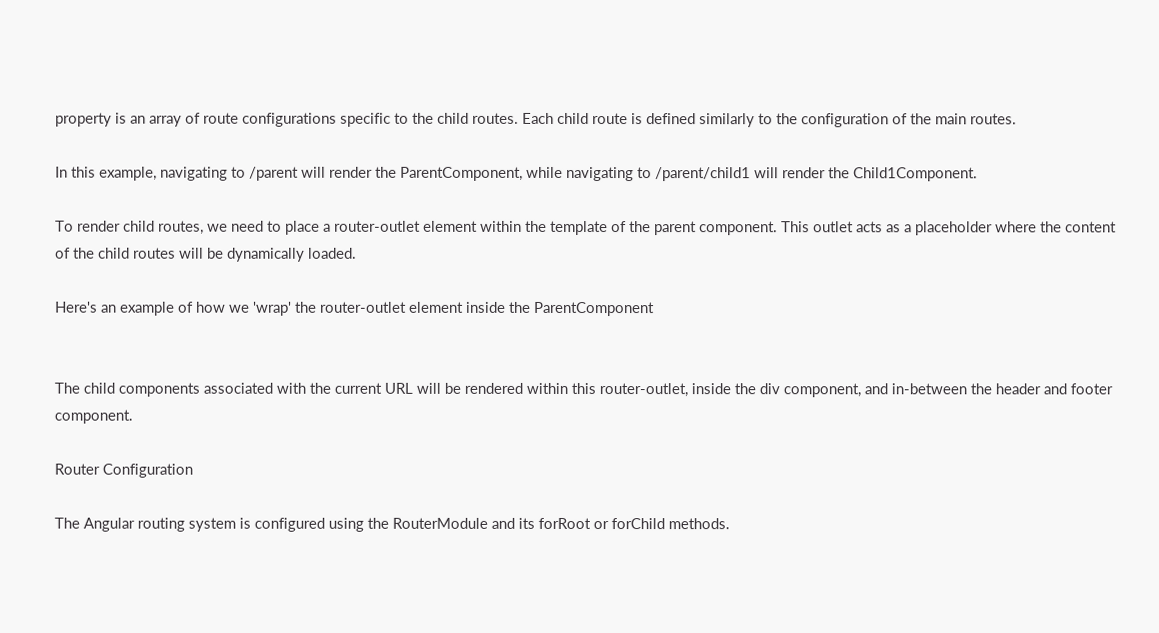property is an array of route configurations specific to the child routes. Each child route is defined similarly to the configuration of the main routes.

In this example, navigating to /parent will render the ParentComponent, while navigating to /parent/child1 will render the Child1Component.

To render child routes, we need to place a router-outlet element within the template of the parent component. This outlet acts as a placeholder where the content of the child routes will be dynamically loaded.

Here's an example of how we 'wrap' the router-outlet element inside the ParentComponent


The child components associated with the current URL will be rendered within this router-outlet, inside the div component, and in-between the header and footer component.

Router Configuration

The Angular routing system is configured using the RouterModule and its forRoot or forChild methods.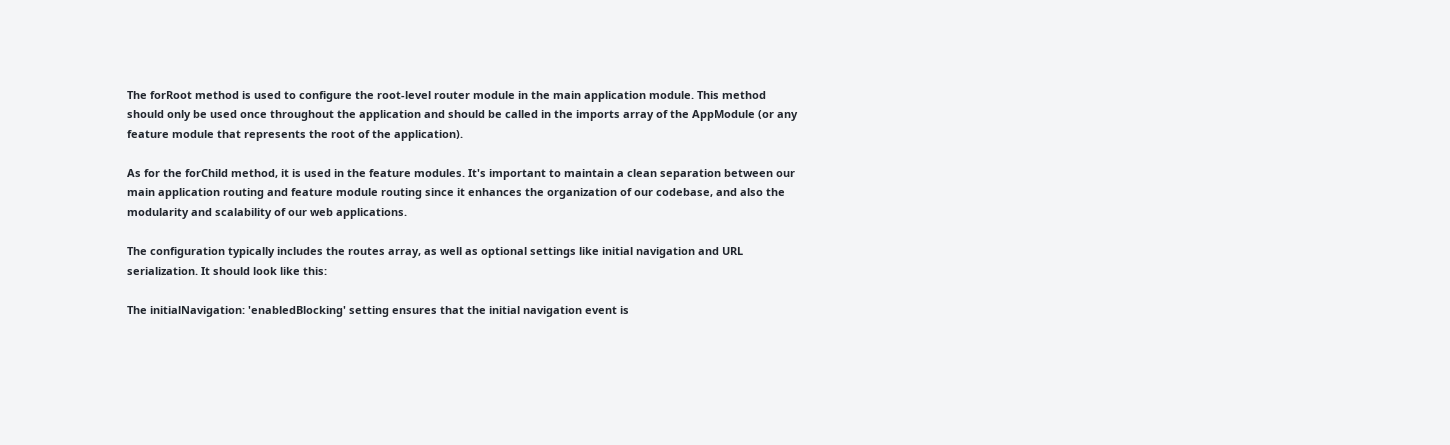The forRoot method is used to configure the root-level router module in the main application module. This method should only be used once throughout the application and should be called in the imports array of the AppModule (or any feature module that represents the root of the application).

As for the forChild method, it is used in the feature modules. It's important to maintain a clean separation between our main application routing and feature module routing since it enhances the organization of our codebase, and also the modularity and scalability of our web applications.

The configuration typically includes the routes array, as well as optional settings like initial navigation and URL serialization. It should look like this:

The initialNavigation: 'enabledBlocking' setting ensures that the initial navigation event is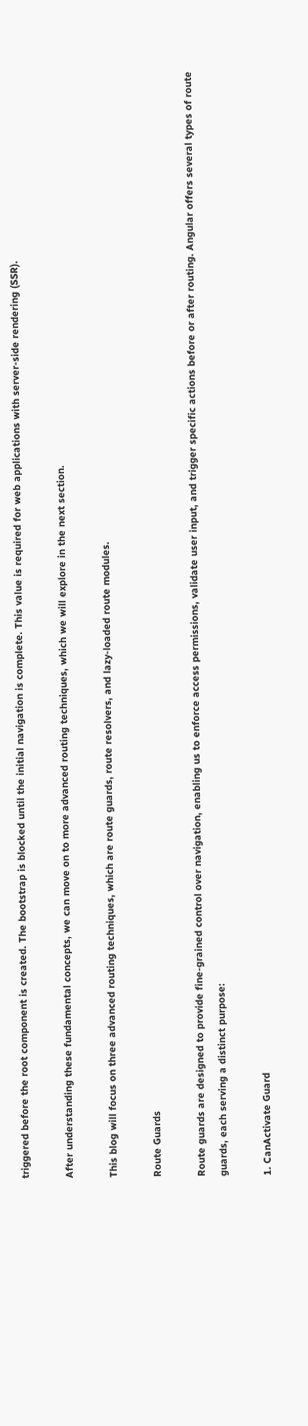triggered before the root component is created. The bootstrap is blocked until the initial navigation is complete. This value is required for web applications with server-side rendering (SSR).

After understanding these fundamental concepts, we can move on to more advanced routing techniques, which we will explore in the next section.

This blog will focus on three advanced routing techniques, which are route guards, route resolvers, and lazy-loaded route modules.

Route Guards

Route guards are designed to provide fine-grained control over navigation, enabling us to enforce access permissions, validate user input, and trigger specific actions before or after routing. Angular offers several types of route guards, each serving a distinct purpose:

1. CanActivate Guard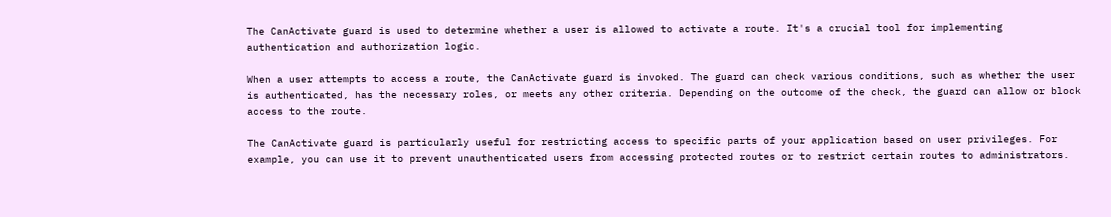The CanActivate guard is used to determine whether a user is allowed to activate a route. It's a crucial tool for implementing authentication and authorization logic.

When a user attempts to access a route, the CanActivate guard is invoked. The guard can check various conditions, such as whether the user is authenticated, has the necessary roles, or meets any other criteria. Depending on the outcome of the check, the guard can allow or block access to the route.

The CanActivate guard is particularly useful for restricting access to specific parts of your application based on user privileges. For example, you can use it to prevent unauthenticated users from accessing protected routes or to restrict certain routes to administrators.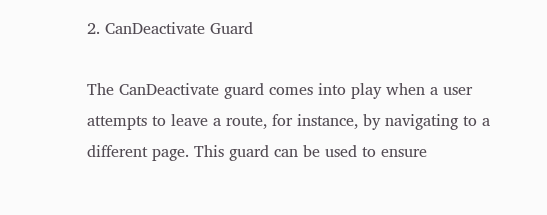2. CanDeactivate Guard

The CanDeactivate guard comes into play when a user attempts to leave a route, for instance, by navigating to a different page. This guard can be used to ensure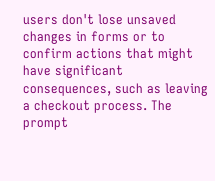users don't lose unsaved changes in forms or to confirm actions that might have significant consequences, such as leaving a checkout process. The prompt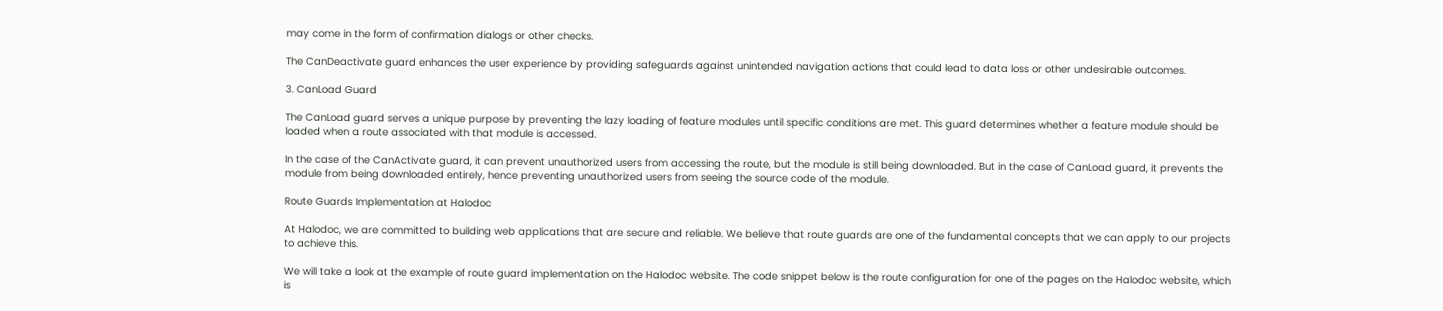may come in the form of confirmation dialogs or other checks.

The CanDeactivate guard enhances the user experience by providing safeguards against unintended navigation actions that could lead to data loss or other undesirable outcomes.

3. CanLoad Guard

The CanLoad guard serves a unique purpose by preventing the lazy loading of feature modules until specific conditions are met. This guard determines whether a feature module should be loaded when a route associated with that module is accessed.

In the case of the CanActivate guard, it can prevent unauthorized users from accessing the route, but the module is still being downloaded. But in the case of CanLoad guard, it prevents the module from being downloaded entirely, hence preventing unauthorized users from seeing the source code of the module.

Route Guards Implementation at Halodoc

At Halodoc, we are committed to building web applications that are secure and reliable. We believe that route guards are one of the fundamental concepts that we can apply to our projects to achieve this.

We will take a look at the example of route guard implementation on the Halodoc website. The code snippet below is the route configuration for one of the pages on the Halodoc website, which is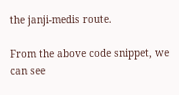the janji-medis route.

From the above code snippet, we can see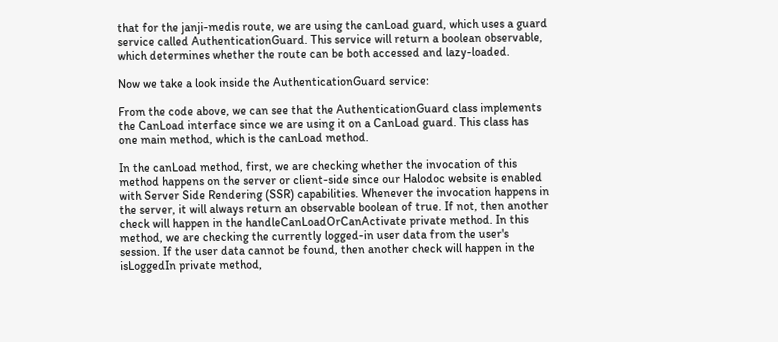that for the janji-medis route, we are using the canLoad guard, which uses a guard service called AuthenticationGuard. This service will return a boolean observable, which determines whether the route can be both accessed and lazy-loaded.

Now we take a look inside the AuthenticationGuard service:

From the code above, we can see that the AuthenticationGuard class implements the CanLoad interface since we are using it on a CanLoad guard. This class has one main method, which is the canLoad method.

In the canLoad method, first, we are checking whether the invocation of this method happens on the server or client-side since our Halodoc website is enabled with Server Side Rendering (SSR) capabilities. Whenever the invocation happens in the server, it will always return an observable boolean of true. If not, then another check will happen in the handleCanLoadOrCanActivate private method. In this method, we are checking the currently logged-in user data from the user's session. If the user data cannot be found, then another check will happen in the isLoggedIn private method,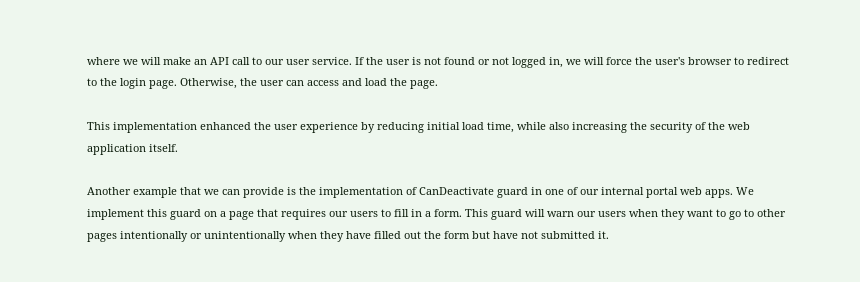where we will make an API call to our user service. If the user is not found or not logged in, we will force the user's browser to redirect to the login page. Otherwise, the user can access and load the page.

This implementation enhanced the user experience by reducing initial load time, while also increasing the security of the web application itself.

Another example that we can provide is the implementation of CanDeactivate guard in one of our internal portal web apps. We implement this guard on a page that requires our users to fill in a form. This guard will warn our users when they want to go to other pages intentionally or unintentionally when they have filled out the form but have not submitted it.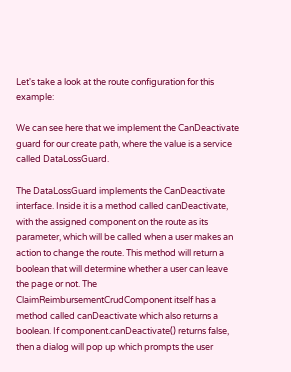Let's take a look at the route configuration for this example:

We can see here that we implement the CanDeactivate guard for our create path, where the value is a service called DataLossGuard.

The DataLossGuard implements the CanDeactivate interface. Inside it is a method called canDeactivate, with the assigned component on the route as its parameter, which will be called when a user makes an action to change the route. This method will return a boolean that will determine whether a user can leave the page or not. The ClaimReimbursementCrudComponent itself has a method called canDeactivate which also returns a boolean. If component.canDeactivate() returns false, then a dialog will pop up which prompts the user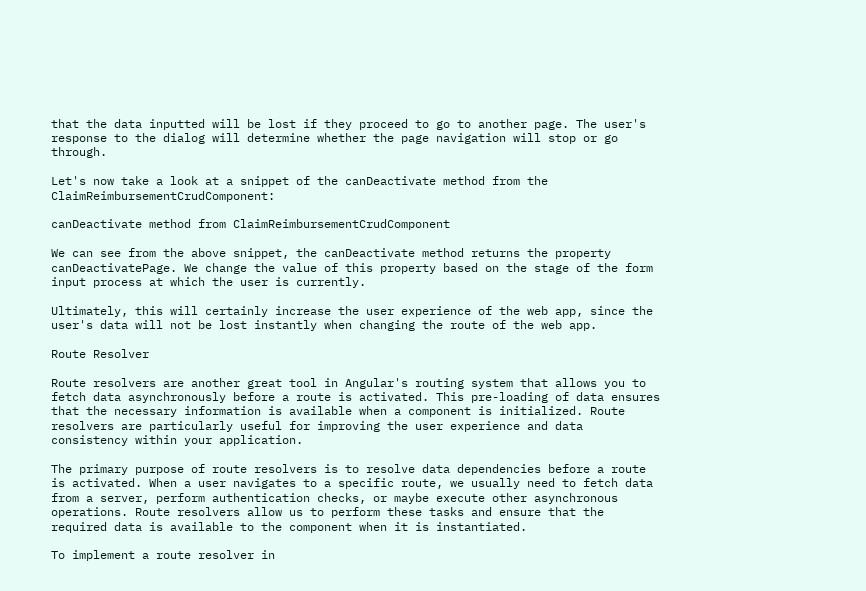that the data inputted will be lost if they proceed to go to another page. The user's response to the dialog will determine whether the page navigation will stop or go through.

Let's now take a look at a snippet of the canDeactivate method from the ClaimReimbursementCrudComponent:

canDeactivate method from ClaimReimbursementCrudComponent

We can see from the above snippet, the canDeactivate method returns the property canDeactivatePage. We change the value of this property based on the stage of the form input process at which the user is currently.

Ultimately, this will certainly increase the user experience of the web app, since the user's data will not be lost instantly when changing the route of the web app.

Route Resolver

Route resolvers are another great tool in Angular's routing system that allows you to fetch data asynchronously before a route is activated. This pre-loading of data ensures that the necessary information is available when a component is initialized. Route resolvers are particularly useful for improving the user experience and data consistency within your application.

The primary purpose of route resolvers is to resolve data dependencies before a route is activated. When a user navigates to a specific route, we usually need to fetch data from a server, perform authentication checks, or maybe execute other asynchronous operations. Route resolvers allow us to perform these tasks and ensure that the required data is available to the component when it is instantiated.

To implement a route resolver in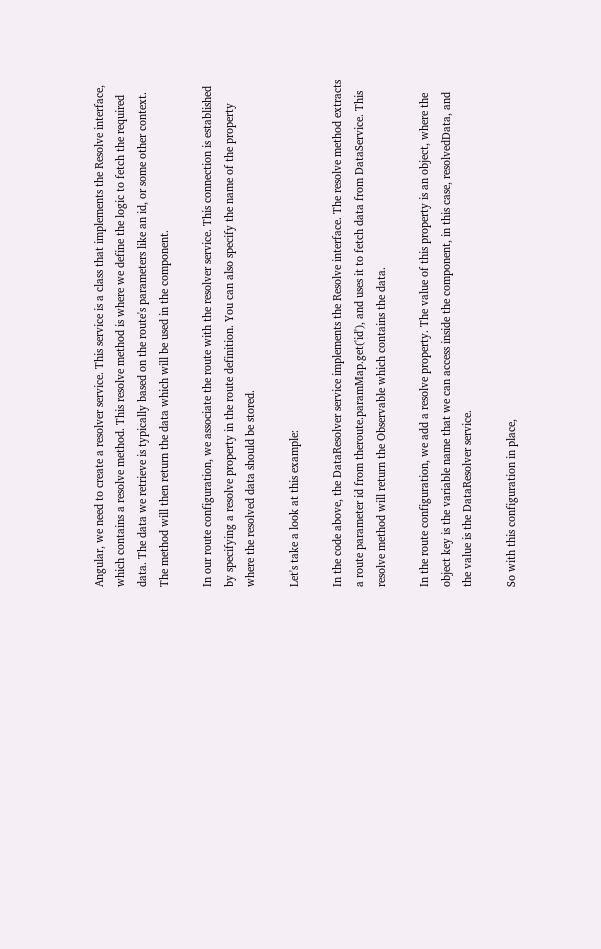Angular, we need to create a resolver service. This service is a class that implements the Resolve interface, which contains a resolve method. This resolve method is where we define the logic to fetch the required data. The data we retrieve is typically based on the route's parameters like an id, or some other context. The method will then return the data which will be used in the component.

In our route configuration, we associate the route with the resolver service. This connection is established by specifying a resolve property in the route definition. You can also specify the name of the property where the resolved data should be stored.

Let's take a look at this example:

In the code above, the DataResolver service implements the Resolve interface. The resolve method extracts a route parameter id from theroute.paramMap.get('id'), and uses it to fetch data from DataService. This resolve method will return the Observable which contains the data.

In the route configuration, we add a resolve property. The value of this property is an object, where the object key is the variable name that we can access inside the component, in this case, resolvedData, and the value is the DataResolver service.

So with this configuration in place,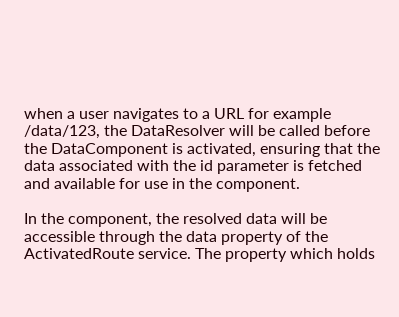when a user navigates to a URL for example /data/123, the DataResolver will be called before the DataComponent is activated, ensuring that the data associated with the id parameter is fetched and available for use in the component.

In the component, the resolved data will be accessible through the data property of the ActivatedRoute service. The property which holds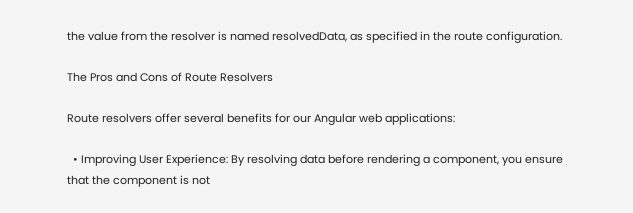the value from the resolver is named resolvedData, as specified in the route configuration.

The Pros and Cons of Route Resolvers

Route resolvers offer several benefits for our Angular web applications:

  • Improving User Experience: By resolving data before rendering a component, you ensure that the component is not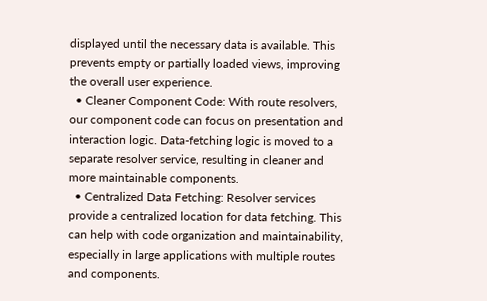displayed until the necessary data is available. This prevents empty or partially loaded views, improving the overall user experience.
  • Cleaner Component Code: With route resolvers, our component code can focus on presentation and interaction logic. Data-fetching logic is moved to a separate resolver service, resulting in cleaner and more maintainable components.
  • Centralized Data Fetching: Resolver services provide a centralized location for data fetching. This can help with code organization and maintainability, especially in large applications with multiple routes and components.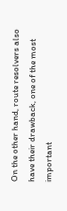On the other hand, route resolvers also have their drawback, one of the most important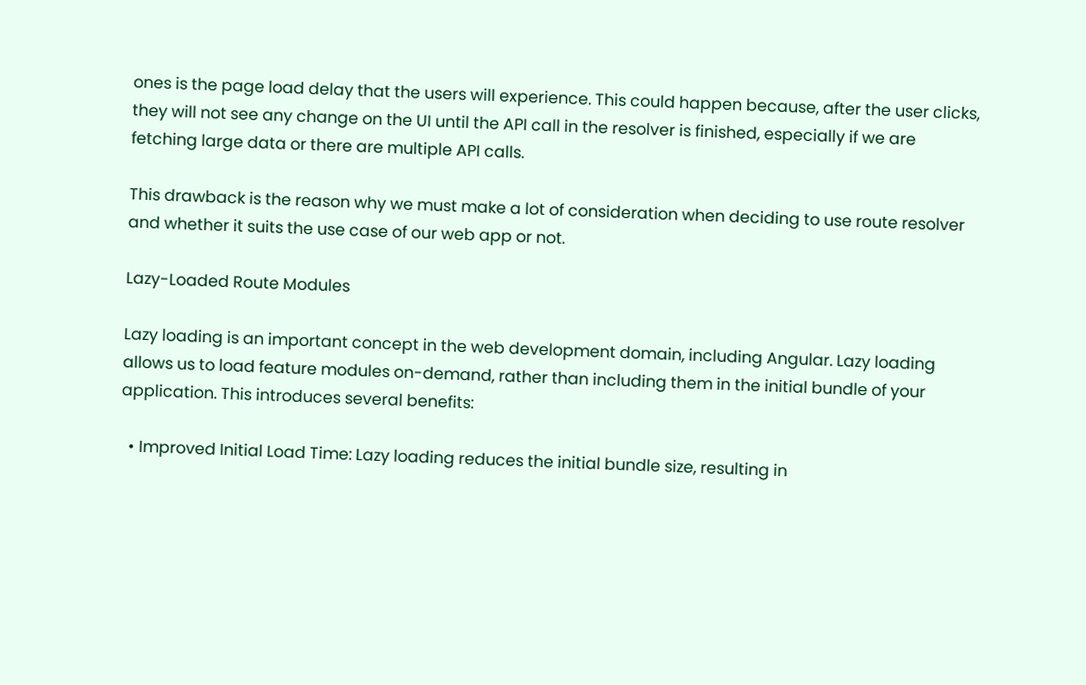ones is the page load delay that the users will experience. This could happen because, after the user clicks, they will not see any change on the UI until the API call in the resolver is finished, especially if we are fetching large data or there are multiple API calls.

This drawback is the reason why we must make a lot of consideration when deciding to use route resolver and whether it suits the use case of our web app or not.

Lazy-Loaded Route Modules

Lazy loading is an important concept in the web development domain, including Angular. Lazy loading allows us to load feature modules on-demand, rather than including them in the initial bundle of your application. This introduces several benefits:

  • Improved Initial Load Time: Lazy loading reduces the initial bundle size, resulting in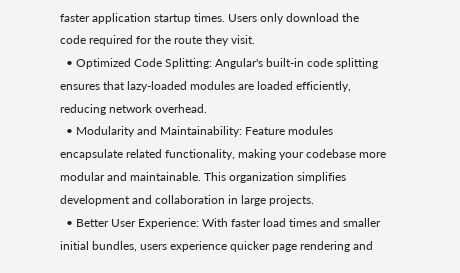faster application startup times. Users only download the code required for the route they visit.
  • Optimized Code Splitting: Angular's built-in code splitting ensures that lazy-loaded modules are loaded efficiently, reducing network overhead.
  • Modularity and Maintainability: Feature modules encapsulate related functionality, making your codebase more modular and maintainable. This organization simplifies development and collaboration in large projects.
  • Better User Experience: With faster load times and smaller initial bundles, users experience quicker page rendering and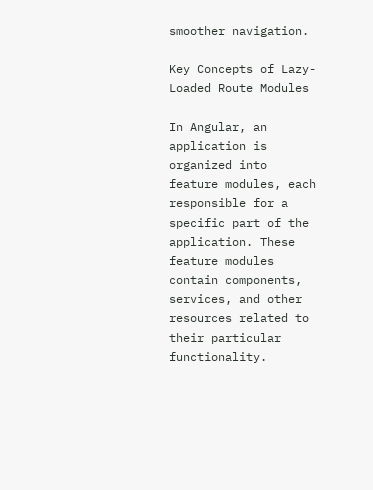smoother navigation.

Key Concepts of Lazy-Loaded Route Modules

In Angular, an application is organized into feature modules, each responsible for a specific part of the application. These feature modules contain components, services, and other resources related to their particular functionality.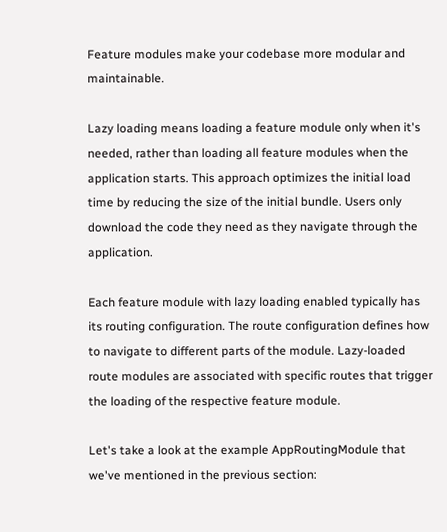Feature modules make your codebase more modular and maintainable.

Lazy loading means loading a feature module only when it's needed, rather than loading all feature modules when the application starts. This approach optimizes the initial load time by reducing the size of the initial bundle. Users only download the code they need as they navigate through the application.

Each feature module with lazy loading enabled typically has its routing configuration. The route configuration defines how to navigate to different parts of the module. Lazy-loaded route modules are associated with specific routes that trigger the loading of the respective feature module.

Let's take a look at the example AppRoutingModule that we've mentioned in the previous section: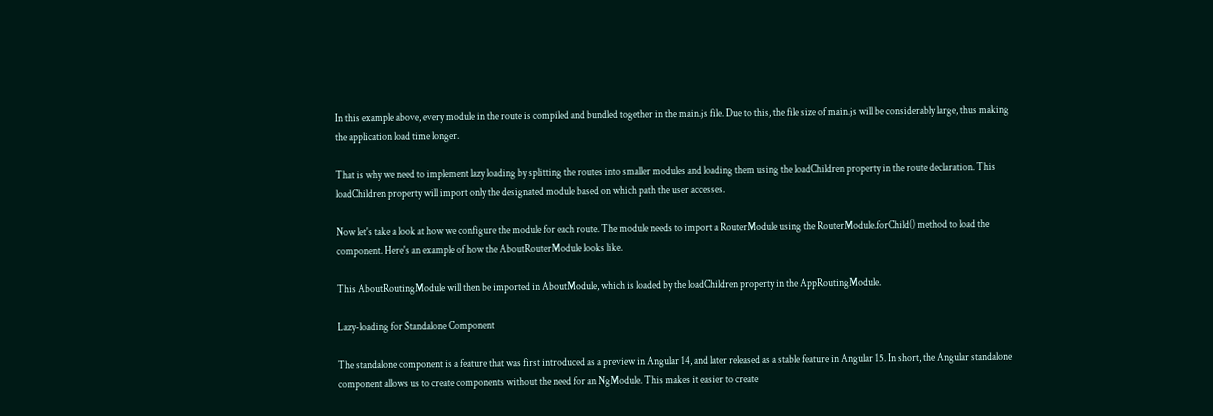In this example above, every module in the route is compiled and bundled together in the main.js file. Due to this, the file size of main.js will be considerably large, thus making the application load time longer.

That is why we need to implement lazy loading by splitting the routes into smaller modules and loading them using the loadChildren property in the route declaration. This loadChildren property will import only the designated module based on which path the user accesses.

Now let's take a look at how we configure the module for each route. The module needs to import a RouterModule using the RouterModule.forChild() method to load the component. Here's an example of how the AboutRouterModule looks like.

This AboutRoutingModule will then be imported in AboutModule, which is loaded by the loadChildren property in the AppRoutingModule.

Lazy-loading for Standalone Component

The standalone component is a feature that was first introduced as a preview in Angular 14, and later released as a stable feature in Angular 15. In short, the Angular standalone component allows us to create components without the need for an NgModule. This makes it easier to create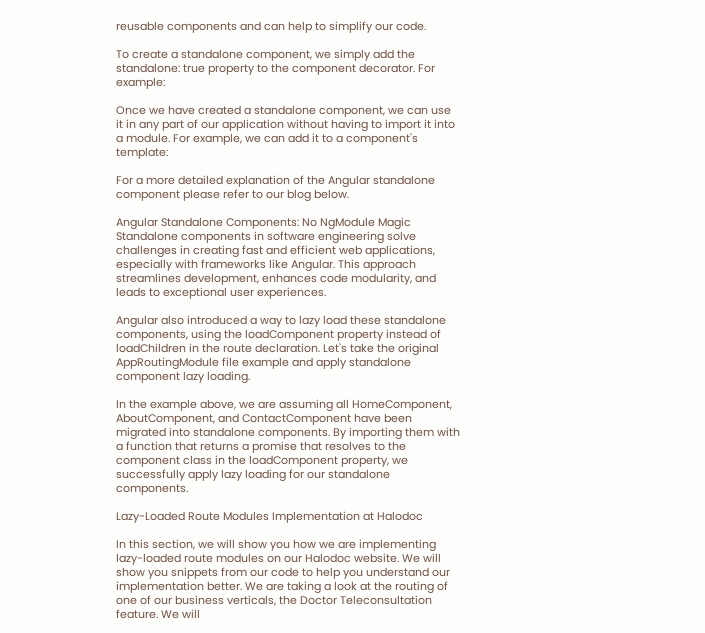reusable components and can help to simplify our code.

To create a standalone component, we simply add the standalone: true property to the component decorator. For example:

Once we have created a standalone component, we can use it in any part of our application without having to import it into a module. For example, we can add it to a component's template:

For a more detailed explanation of the Angular standalone component please refer to our blog below.

Angular Standalone Components: No NgModule Magic
Standalone components in software engineering solve challenges in creating fast and efficient web applications, especially with frameworks like Angular. This approach streamlines development, enhances code modularity, and leads to exceptional user experiences.

Angular also introduced a way to lazy load these standalone components, using the loadComponent property instead of loadChildren in the route declaration. Let's take the original AppRoutingModule file example and apply standalone component lazy loading.

In the example above, we are assuming all HomeComponent, AboutComponent, and ContactComponent have been migrated into standalone components. By importing them with a function that returns a promise that resolves to the component class in the loadComponent property, we successfully apply lazy loading for our standalone components.

Lazy-Loaded Route Modules Implementation at Halodoc

In this section, we will show you how we are implementing lazy-loaded route modules on our Halodoc website. We will show you snippets from our code to help you understand our implementation better. We are taking a look at the routing of one of our business verticals, the Doctor Teleconsultation feature. We will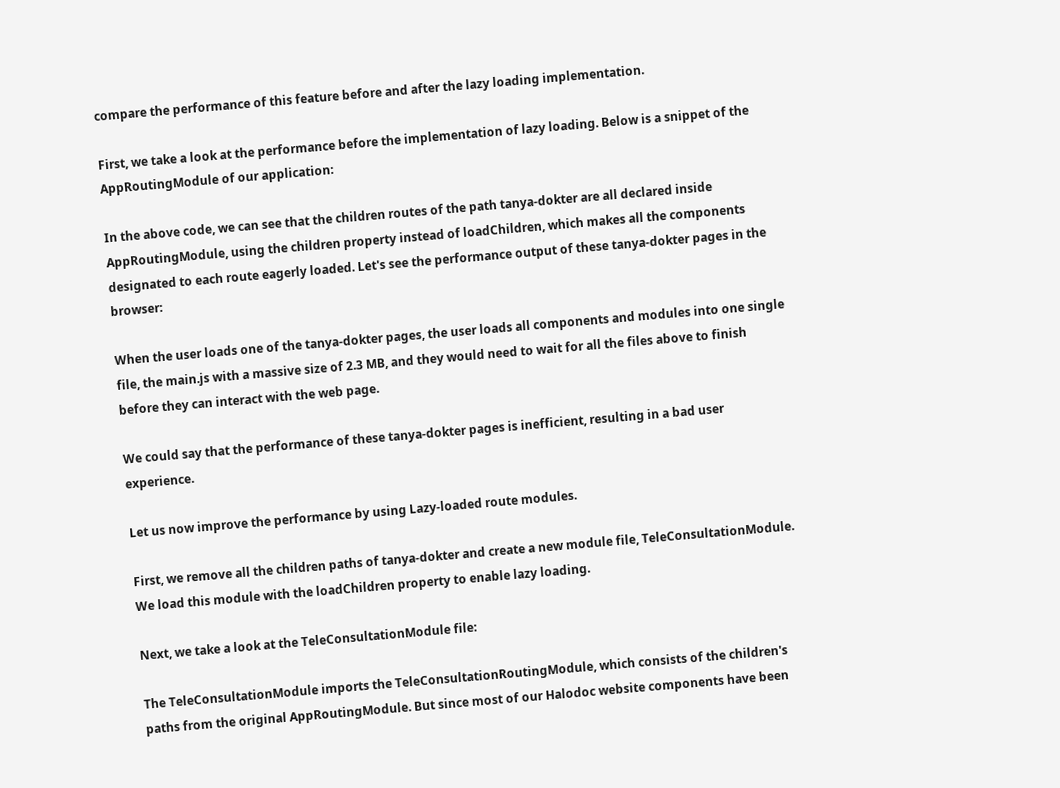compare the performance of this feature before and after the lazy loading implementation.

First, we take a look at the performance before the implementation of lazy loading. Below is a snippet of the AppRoutingModule of our application:

In the above code, we can see that the children routes of the path tanya-dokter are all declared inside AppRoutingModule, using the children property instead of loadChildren, which makes all the components designated to each route eagerly loaded. Let's see the performance output of these tanya-dokter pages in the browser:

When the user loads one of the tanya-dokter pages, the user loads all components and modules into one single file, the main.js with a massive size of 2.3 MB, and they would need to wait for all the files above to finish before they can interact with the web page.

We could say that the performance of these tanya-dokter pages is inefficient, resulting in a bad user experience.

Let us now improve the performance by using Lazy-loaded route modules.

First, we remove all the children paths of tanya-dokter and create a new module file, TeleConsultationModule. We load this module with the loadChildren property to enable lazy loading.

Next, we take a look at the TeleConsultationModule file:

The TeleConsultationModule imports the TeleConsultationRoutingModule, which consists of the children's paths from the original AppRoutingModule. But since most of our Halodoc website components have been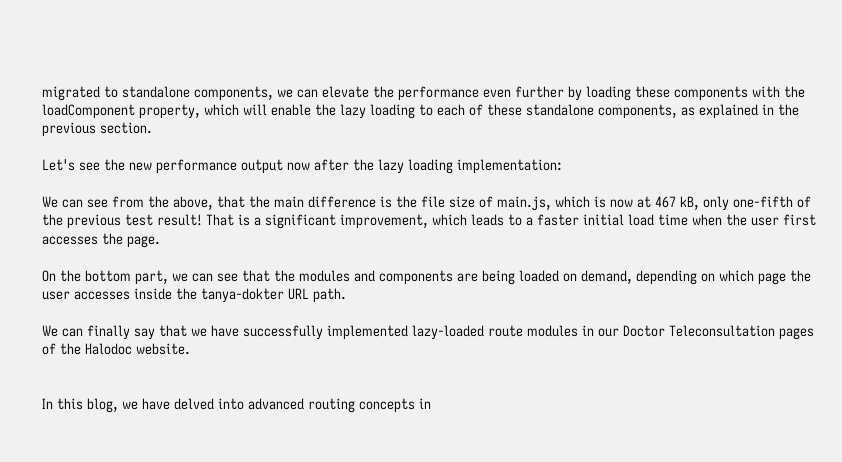migrated to standalone components, we can elevate the performance even further by loading these components with the loadComponent property, which will enable the lazy loading to each of these standalone components, as explained in the previous section.

Let's see the new performance output now after the lazy loading implementation:

We can see from the above, that the main difference is the file size of main.js, which is now at 467 kB, only one-fifth of the previous test result! That is a significant improvement, which leads to a faster initial load time when the user first accesses the page.

On the bottom part, we can see that the modules and components are being loaded on demand, depending on which page the user accesses inside the tanya-dokter URL path.

We can finally say that we have successfully implemented lazy-loaded route modules in our Doctor Teleconsultation pages of the Halodoc website.


In this blog, we have delved into advanced routing concepts in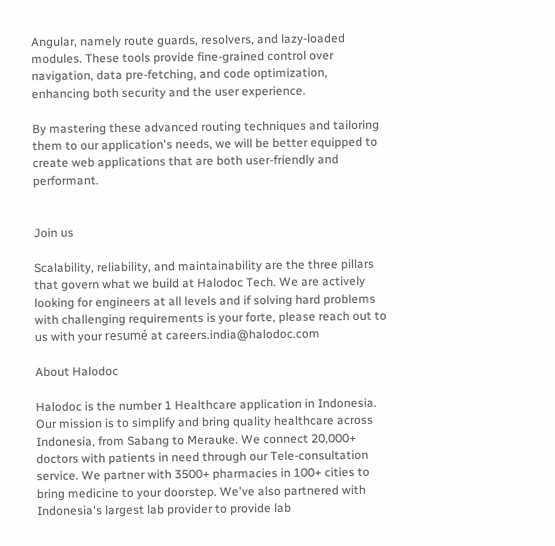Angular, namely route guards, resolvers, and lazy-loaded modules. These tools provide fine-grained control over navigation, data pre-fetching, and code optimization, enhancing both security and the user experience.

By mastering these advanced routing techniques and tailoring them to our application's needs, we will be better equipped to create web applications that are both user-friendly and performant.


Join us

Scalability, reliability, and maintainability are the three pillars that govern what we build at Halodoc Tech. We are actively looking for engineers at all levels and if solving hard problems with challenging requirements is your forte, please reach out to us with your resumé at careers.india@halodoc.com

About Halodoc

Halodoc is the number 1 Healthcare application in Indonesia. Our mission is to simplify and bring quality healthcare across Indonesia, from Sabang to Merauke. We connect 20,000+ doctors with patients in need through our Tele-consultation service. We partner with 3500+ pharmacies in 100+ cities to bring medicine to your doorstep. We've also partnered with Indonesia's largest lab provider to provide lab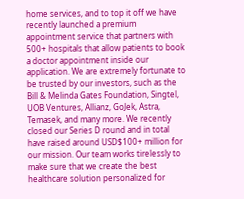home services, and to top it off we have recently launched a premium appointment service that partners with 500+ hospitals that allow patients to book a doctor appointment inside our application. We are extremely fortunate to be trusted by our investors, such as the Bill & Melinda Gates Foundation, Singtel, UOB Ventures, Allianz, GoJek, Astra, Temasek, and many more. We recently closed our Series D round and in total have raised around USD$100+ million for our mission. Our team works tirelessly to make sure that we create the best healthcare solution personalized for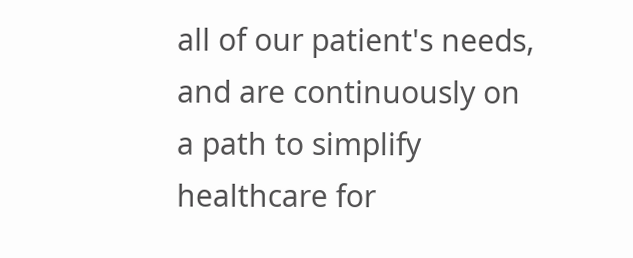all of our patient's needs, and are continuously on a path to simplify healthcare for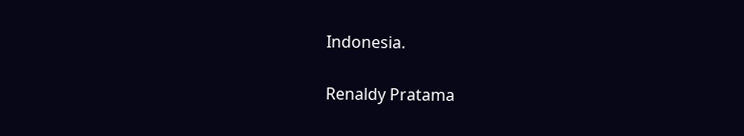Indonesia.

Renaldy Pratama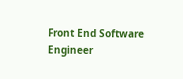Front End Software Engineer